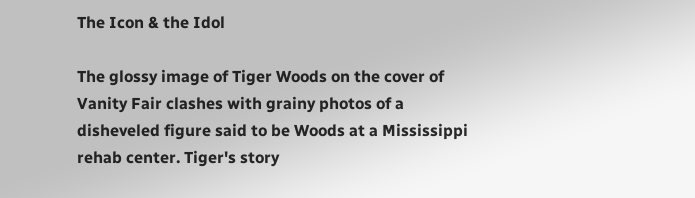The Icon & the Idol

The glossy image of Tiger Woods on the cover of Vanity Fair clashes with grainy photos of a disheveled figure said to be Woods at a Mississippi rehab center. Tiger's story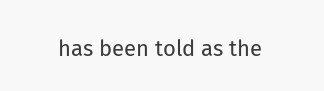has been told as the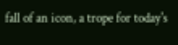fall of an icon, a trope for today's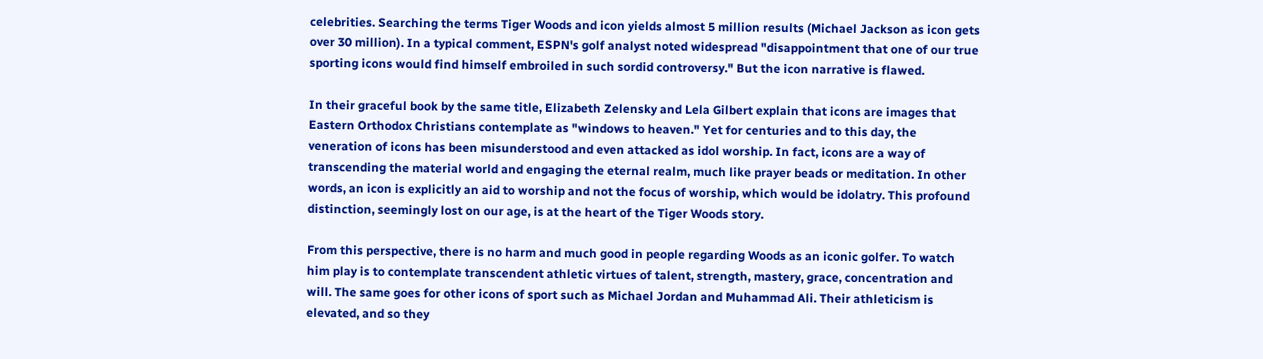celebrities. Searching the terms Tiger Woods and icon yields almost 5 million results (Michael Jackson as icon gets over 30 million). In a typical comment, ESPN's golf analyst noted widespread "disappointment that one of our true sporting icons would find himself embroiled in such sordid controversy." But the icon narrative is flawed.

In their graceful book by the same title, Elizabeth Zelensky and Lela Gilbert explain that icons are images that Eastern Orthodox Christians contemplate as "windows to heaven." Yet for centuries and to this day, the veneration of icons has been misunderstood and even attacked as idol worship. In fact, icons are a way of transcending the material world and engaging the eternal realm, much like prayer beads or meditation. In other words, an icon is explicitly an aid to worship and not the focus of worship, which would be idolatry. This profound distinction, seemingly lost on our age, is at the heart of the Tiger Woods story.

From this perspective, there is no harm and much good in people regarding Woods as an iconic golfer. To watch him play is to contemplate transcendent athletic virtues of talent, strength, mastery, grace, concentration and will. The same goes for other icons of sport such as Michael Jordan and Muhammad Ali. Their athleticism is elevated, and so they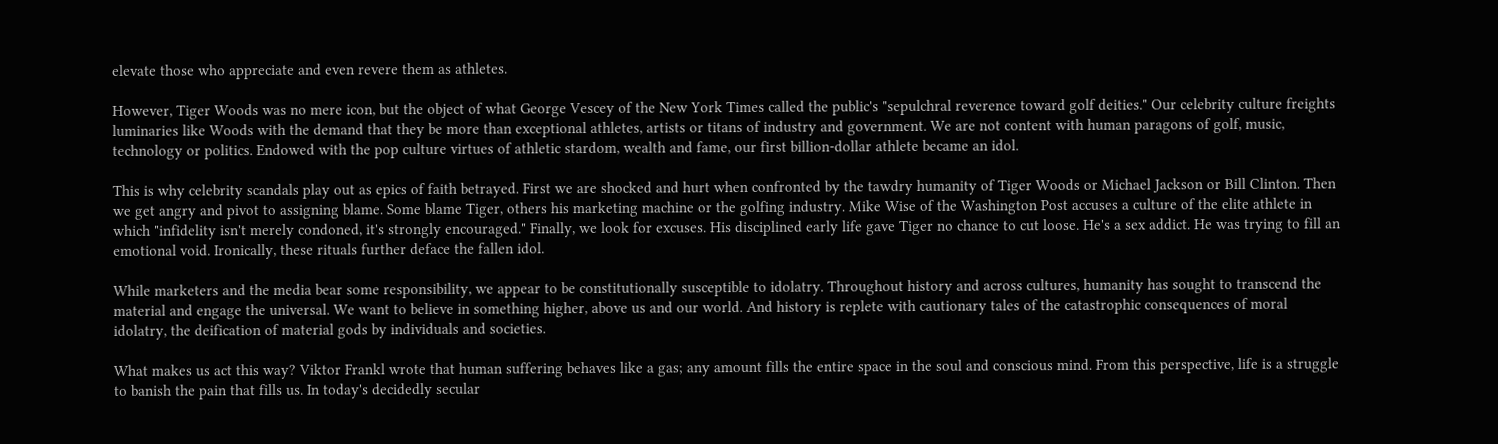elevate those who appreciate and even revere them as athletes.

However, Tiger Woods was no mere icon, but the object of what George Vescey of the New York Times called the public's "sepulchral reverence toward golf deities." Our celebrity culture freights luminaries like Woods with the demand that they be more than exceptional athletes, artists or titans of industry and government. We are not content with human paragons of golf, music, technology or politics. Endowed with the pop culture virtues of athletic stardom, wealth and fame, our first billion-dollar athlete became an idol.

This is why celebrity scandals play out as epics of faith betrayed. First we are shocked and hurt when confronted by the tawdry humanity of Tiger Woods or Michael Jackson or Bill Clinton. Then we get angry and pivot to assigning blame. Some blame Tiger, others his marketing machine or the golfing industry. Mike Wise of the Washington Post accuses a culture of the elite athlete in which "infidelity isn't merely condoned, it's strongly encouraged." Finally, we look for excuses. His disciplined early life gave Tiger no chance to cut loose. He's a sex addict. He was trying to fill an emotional void. Ironically, these rituals further deface the fallen idol.

While marketers and the media bear some responsibility, we appear to be constitutionally susceptible to idolatry. Throughout history and across cultures, humanity has sought to transcend the material and engage the universal. We want to believe in something higher, above us and our world. And history is replete with cautionary tales of the catastrophic consequences of moral idolatry, the deification of material gods by individuals and societies.

What makes us act this way? Viktor Frankl wrote that human suffering behaves like a gas; any amount fills the entire space in the soul and conscious mind. From this perspective, life is a struggle to banish the pain that fills us. In today's decidedly secular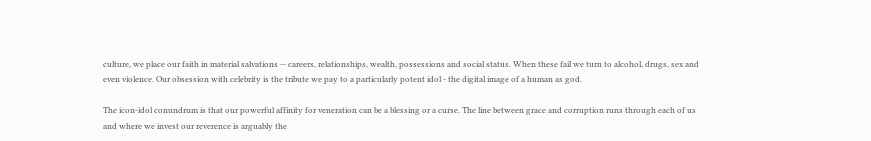culture, we place our faith in material salvations -- careers, relationships, wealth, possessions and social status. When these fail we turn to alcohol, drugs, sex and even violence. Our obsession with celebrity is the tribute we pay to a particularly potent idol - the digital image of a human as god.

The icon-idol conundrum is that our powerful affinity for veneration can be a blessing or a curse. The line between grace and corruption runs through each of us and where we invest our reverence is arguably the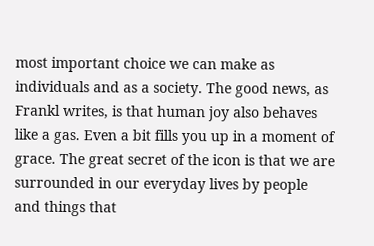most important choice we can make as individuals and as a society. The good news, as Frankl writes, is that human joy also behaves like a gas. Even a bit fills you up in a moment of grace. The great secret of the icon is that we are surrounded in our everyday lives by people and things that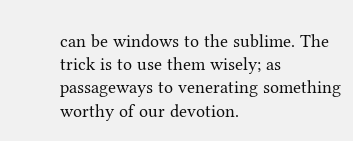can be windows to the sublime. The trick is to use them wisely; as passageways to venerating something worthy of our devotion.